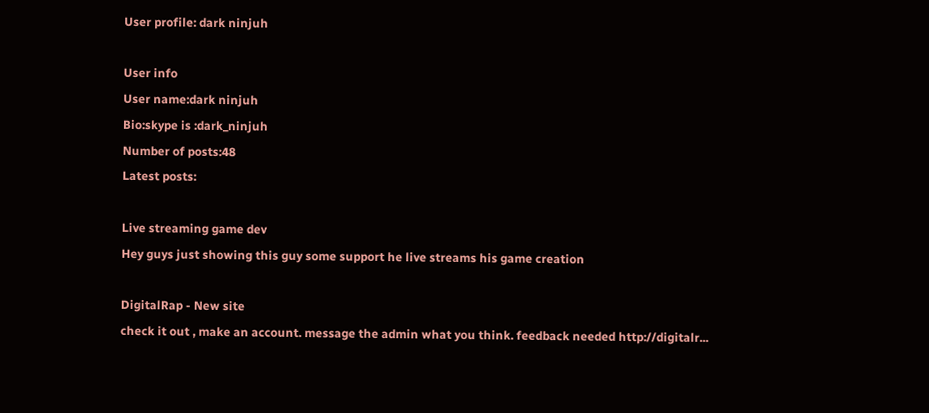User profile: dark ninjuh

User info
User name:dark ninjuh
Bio:skype is :dark_ninjuh
Number of posts:48
Latest posts:

Live streaming game dev
Hey guys just showing this guy some support he live streams his game creation

DigitalRap - New site
check it out , make an account. message the admin what you think. feedback needed http://digitalr...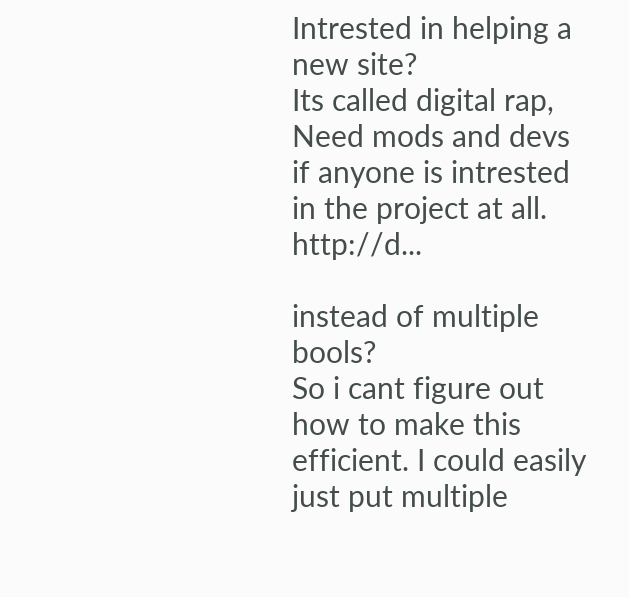Intrested in helping a new site?
Its called digital rap, Need mods and devs if anyone is intrested in the project at all. http://d...

instead of multiple bools?
So i cant figure out how to make this efficient. I could easily just put multiple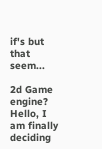if's but that seem...

2d Game engine?
Hello, I am finally deciding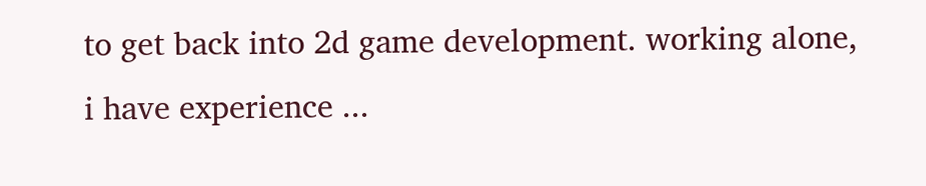to get back into 2d game development. working alone, i have experience ...